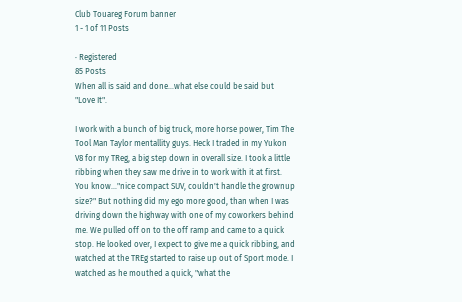Club Touareg Forum banner
1 - 1 of 11 Posts

· Registered
85 Posts
When all is said and done...what else could be said but "Love It".

I work with a bunch of big truck, more horse power, Tim The Tool Man Taylor mentallity guys. Heck I traded in my Yukon V8 for my TReg, a big step down in overall size. I took a little ribbing when they saw me drive in to work with it at first. You know..."nice compact SUV, couldn't handle the grownup size?" But nothing did my ego more good, than when I was driving down the highway with one of my coworkers behind me. We pulled off on to the off ramp and came to a quick stop. He looked over, I expect to give me a quick ribbing, and watched at the TREg started to raise up out of Sport mode. I watched as he mouthed a quick, "what the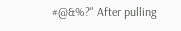#@&%?" After pulling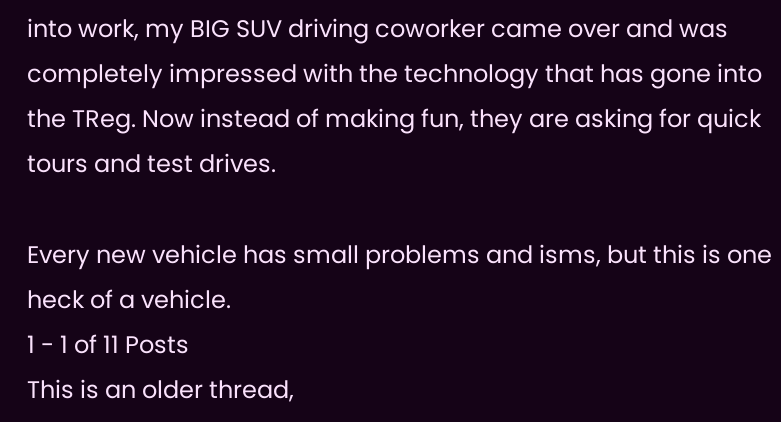into work, my BIG SUV driving coworker came over and was completely impressed with the technology that has gone into the TReg. Now instead of making fun, they are asking for quick tours and test drives.

Every new vehicle has small problems and isms, but this is one heck of a vehicle.
1 - 1 of 11 Posts
This is an older thread,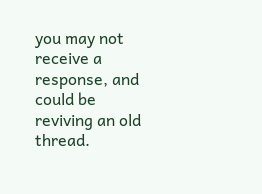you may not receive a response, and could be reviving an old thread.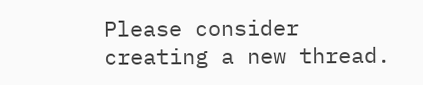Please consider creating a new thread.